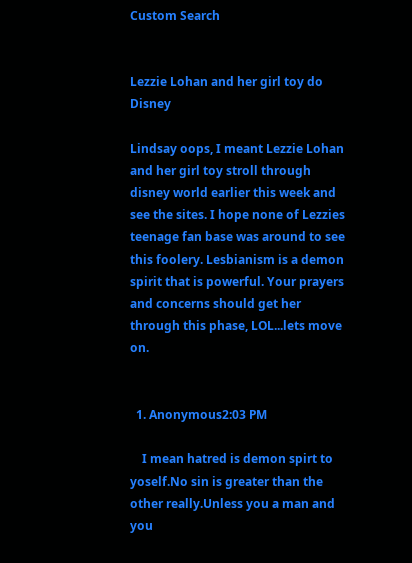Custom Search


Lezzie Lohan and her girl toy do Disney

Lindsay oops, I meant Lezzie Lohan and her girl toy stroll through disney world earlier this week and see the sites. I hope none of Lezzies teenage fan base was around to see this foolery. Lesbianism is a demon spirit that is powerful. Your prayers and concerns should get her through this phase, LOL...lets move on.


  1. Anonymous2:03 PM

    I mean hatred is demon spirt to yoself.No sin is greater than the other really.Unless you a man and you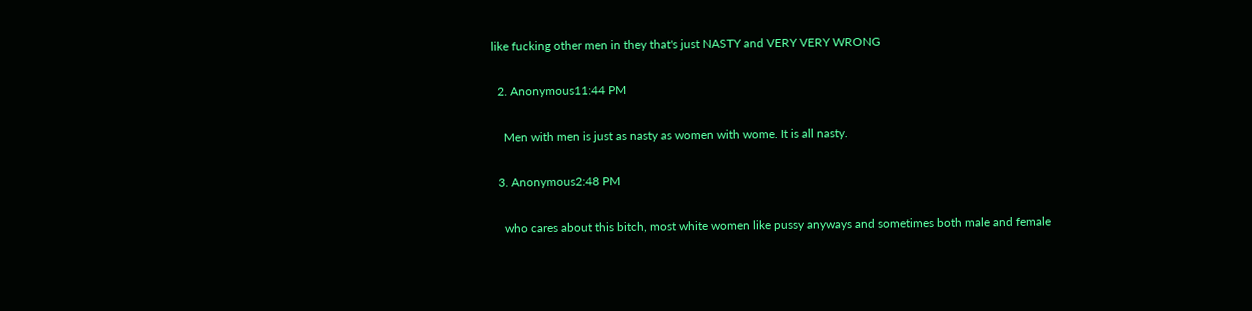like fucking other men in they that's just NASTY and VERY VERY WRONG

  2. Anonymous11:44 PM

    Men with men is just as nasty as women with wome. It is all nasty.

  3. Anonymous2:48 PM

    who cares about this bitch, most white women like pussy anyways and sometimes both male and female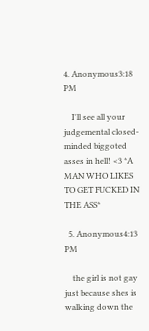4. Anonymous3:18 PM

    I'll see all your judgemental closed-minded biggoted asses in hell! <3 *A MAN WHO LIKES TO GET FUCKED IN THE ASS*

  5. Anonymous4:13 PM

    the girl is not gay just because shes is walking down the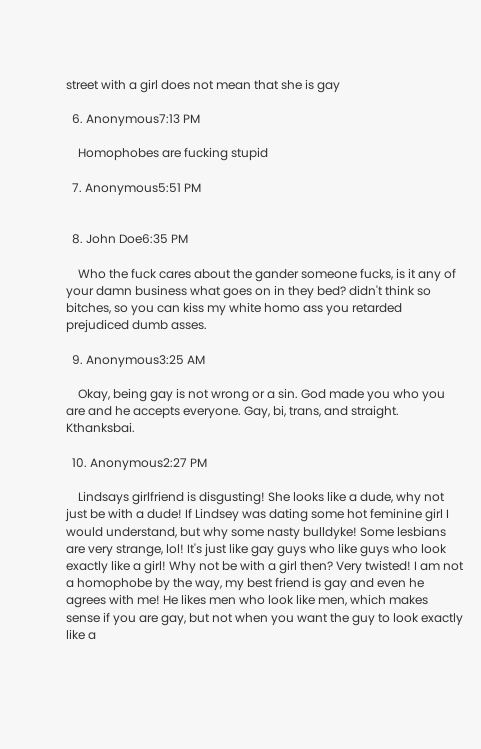street with a girl does not mean that she is gay

  6. Anonymous7:13 PM

    Homophobes are fucking stupid

  7. Anonymous5:51 PM


  8. John Doe6:35 PM

    Who the fuck cares about the gander someone fucks, is it any of your damn business what goes on in they bed? didn't think so bitches, so you can kiss my white homo ass you retarded prejudiced dumb asses.

  9. Anonymous3:25 AM

    Okay, being gay is not wrong or a sin. God made you who you are and he accepts everyone. Gay, bi, trans, and straight. Kthanksbai.

  10. Anonymous2:27 PM

    Lindsays girlfriend is disgusting! She looks like a dude, why not just be with a dude! If Lindsey was dating some hot feminine girl I would understand, but why some nasty bulldyke! Some lesbians are very strange, lol! It's just like gay guys who like guys who look exactly like a girl! Why not be with a girl then? Very twisted! I am not a homophobe by the way, my best friend is gay and even he agrees with me! He likes men who look like men, which makes sense if you are gay, but not when you want the guy to look exactly like a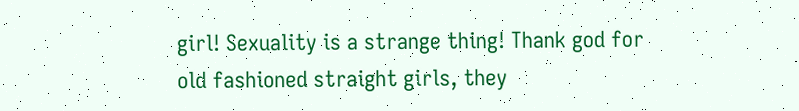girl! Sexuality is a strange thing! Thank god for old fashioned straight girls, they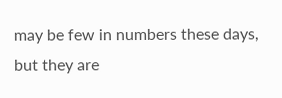may be few in numbers these days, but they are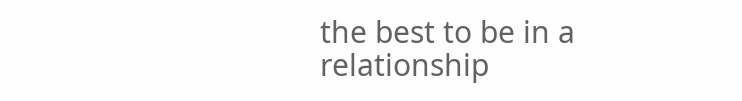the best to be in a relationship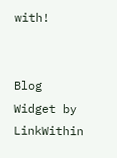with!


Blog Widget by LinkWithin